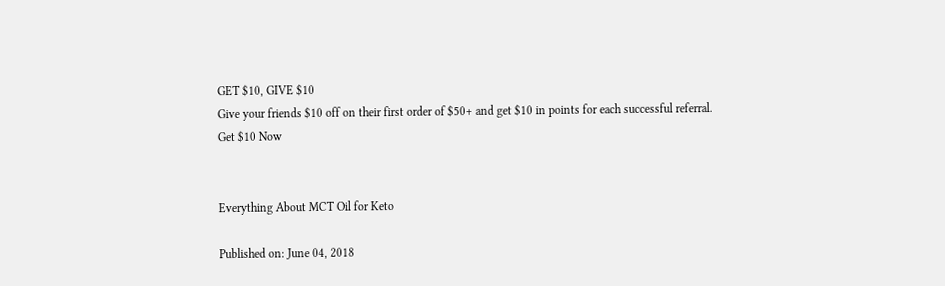GET $10, GIVE $10
Give your friends $10 off on their first order of $50+ and get $10 in points for each successful referral.
Get $10 Now


Everything About MCT Oil for Keto

Published on: June 04, 2018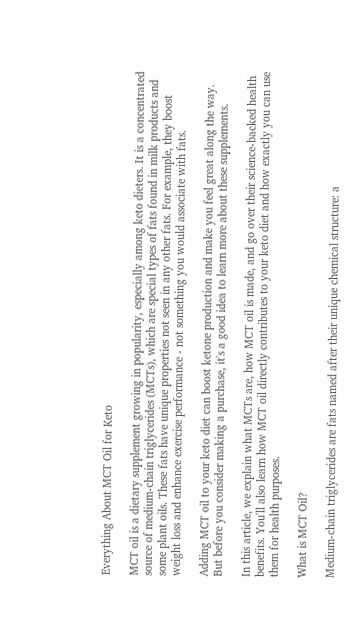Everything About MCT Oil for Keto

MCT oil is a dietary supplement growing in popularity, especially among keto dieters. It is a concentrated source of medium-chain triglycerides (MCTs), which are special types of fats found in milk products and some plant oils. These fats have unique properties not seen in any other fats. For example, they boost weight loss and enhance exercise performance - not something you would associate with fats.

Adding MCT oil to your keto diet can boost ketone production and make you feel great along the way. But before you consider making a purchase, it's a good idea to learn more about these supplements.

In this article, we explain what MCTs are, how MCT oil is made, and go over their science-backed health benefits. You'll also learn how MCT oil directly contributes to your keto diet and how exactly you can use them for health purposes.

What is MCT Oil?

Medium-chain triglycerides are fats named after their unique chemical structure: a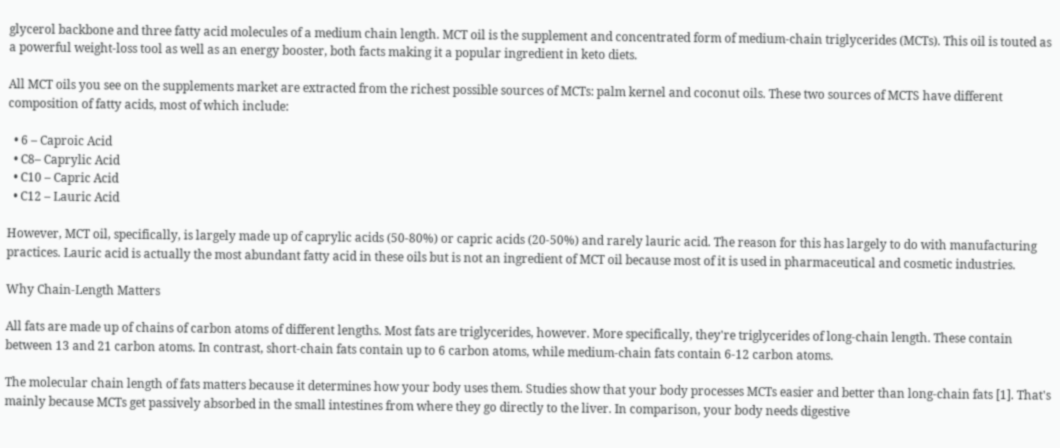glycerol backbone and three fatty acid molecules of a medium chain length. MCT oil is the supplement and concentrated form of medium-chain triglycerides (MCTs). This oil is touted as a powerful weight-loss tool as well as an energy booster, both facts making it a popular ingredient in keto diets.

All MCT oils you see on the supplements market are extracted from the richest possible sources of MCTs: palm kernel and coconut oils. These two sources of MCTS have different composition of fatty acids, most of which include:

  • 6 – Caproic Acid
  • C8– Caprylic Acid
  • C10 – Capric Acid
  • C12 – Lauric Acid

However, MCT oil, specifically, is largely made up of caprylic acids (50-80%) or capric acids (20-50%) and rarely lauric acid. The reason for this has largely to do with manufacturing practices. Lauric acid is actually the most abundant fatty acid in these oils but is not an ingredient of MCT oil because most of it is used in pharmaceutical and cosmetic industries.

Why Chain-Length Matters

All fats are made up of chains of carbon atoms of different lengths. Most fats are triglycerides, however. More specifically, they're triglycerides of long-chain length. These contain between 13 and 21 carbon atoms. In contrast, short-chain fats contain up to 6 carbon atoms, while medium-chain fats contain 6-12 carbon atoms.

The molecular chain length of fats matters because it determines how your body uses them. Studies show that your body processes MCTs easier and better than long-chain fats [1]. That's mainly because MCTs get passively absorbed in the small intestines from where they go directly to the liver. In comparison, your body needs digestive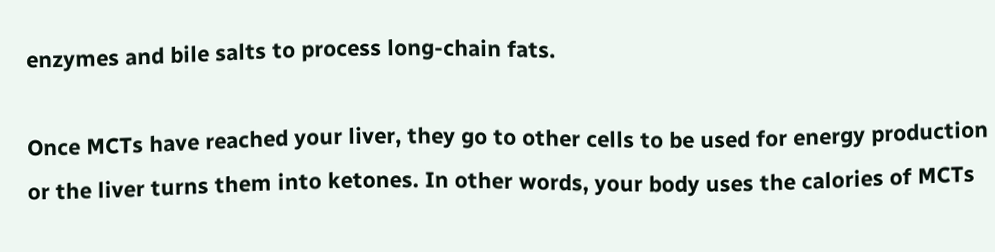enzymes and bile salts to process long-chain fats.

Once MCTs have reached your liver, they go to other cells to be used for energy production or the liver turns them into ketones. In other words, your body uses the calories of MCTs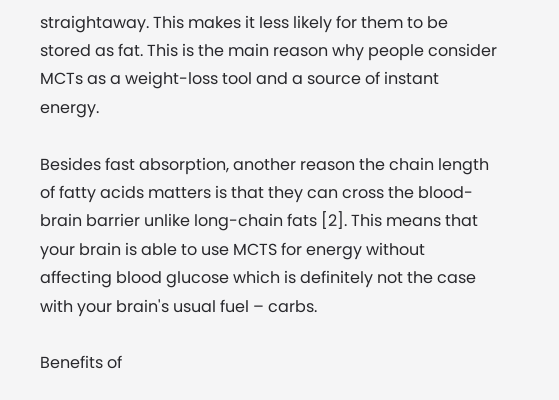straightaway. This makes it less likely for them to be stored as fat. This is the main reason why people consider MCTs as a weight-loss tool and a source of instant energy.

Besides fast absorption, another reason the chain length of fatty acids matters is that they can cross the blood-brain barrier unlike long-chain fats [2]. This means that your brain is able to use MCTS for energy without affecting blood glucose which is definitely not the case with your brain's usual fuel – carbs.

Benefits of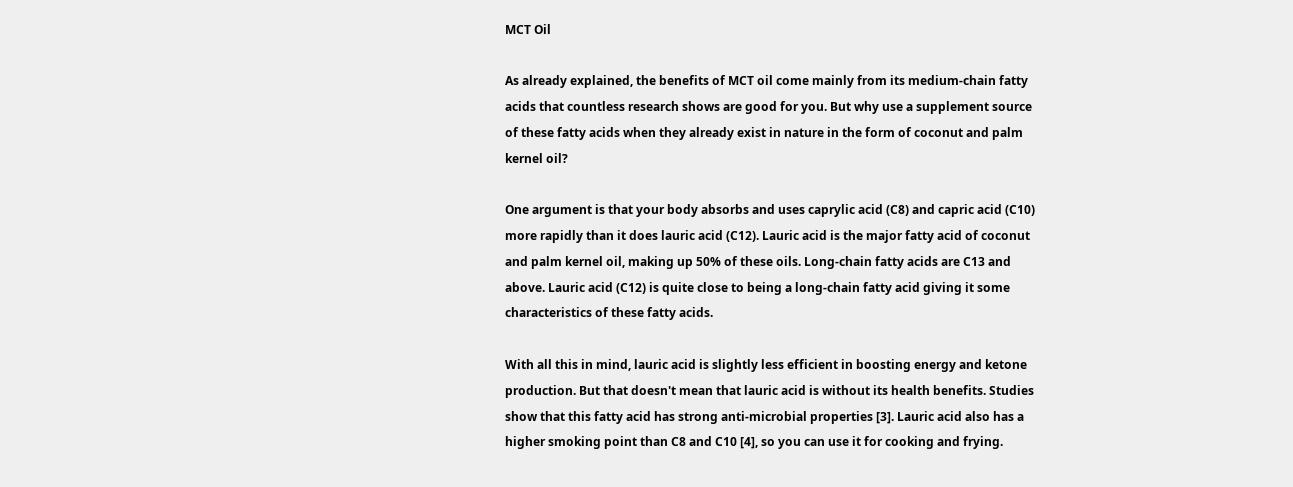MCT Oil

As already explained, the benefits of MCT oil come mainly from its medium-chain fatty acids that countless research shows are good for you. But why use a supplement source of these fatty acids when they already exist in nature in the form of coconut and palm kernel oil?

One argument is that your body absorbs and uses caprylic acid (C8) and capric acid (C10) more rapidly than it does lauric acid (C12). Lauric acid is the major fatty acid of coconut and palm kernel oil, making up 50% of these oils. Long-chain fatty acids are C13 and above. Lauric acid (C12) is quite close to being a long-chain fatty acid giving it some characteristics of these fatty acids.

With all this in mind, lauric acid is slightly less efficient in boosting energy and ketone production. But that doesn't mean that lauric acid is without its health benefits. Studies show that this fatty acid has strong anti-microbial properties [3]. Lauric acid also has a higher smoking point than C8 and C10 [4], so you can use it for cooking and frying.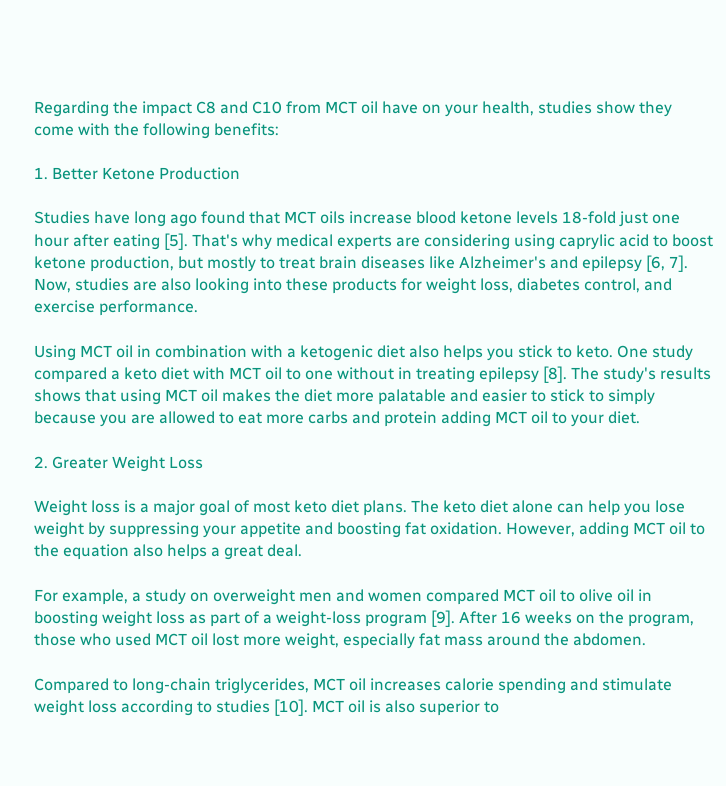Regarding the impact C8 and C10 from MCT oil have on your health, studies show they come with the following benefits:

1. Better Ketone Production

Studies have long ago found that MCT oils increase blood ketone levels 18-fold just one hour after eating [5]. That's why medical experts are considering using caprylic acid to boost ketone production, but mostly to treat brain diseases like Alzheimer's and epilepsy [6, 7]. Now, studies are also looking into these products for weight loss, diabetes control, and exercise performance.

Using MCT oil in combination with a ketogenic diet also helps you stick to keto. One study compared a keto diet with MCT oil to one without in treating epilepsy [8]. The study's results shows that using MCT oil makes the diet more palatable and easier to stick to simply because you are allowed to eat more carbs and protein adding MCT oil to your diet.

2. Greater Weight Loss

Weight loss is a major goal of most keto diet plans. The keto diet alone can help you lose weight by suppressing your appetite and boosting fat oxidation. However, adding MCT oil to the equation also helps a great deal.

For example, a study on overweight men and women compared MCT oil to olive oil in boosting weight loss as part of a weight-loss program [9]. After 16 weeks on the program, those who used MCT oil lost more weight, especially fat mass around the abdomen.

Compared to long-chain triglycerides, MCT oil increases calorie spending and stimulate weight loss according to studies [10]. MCT oil is also superior to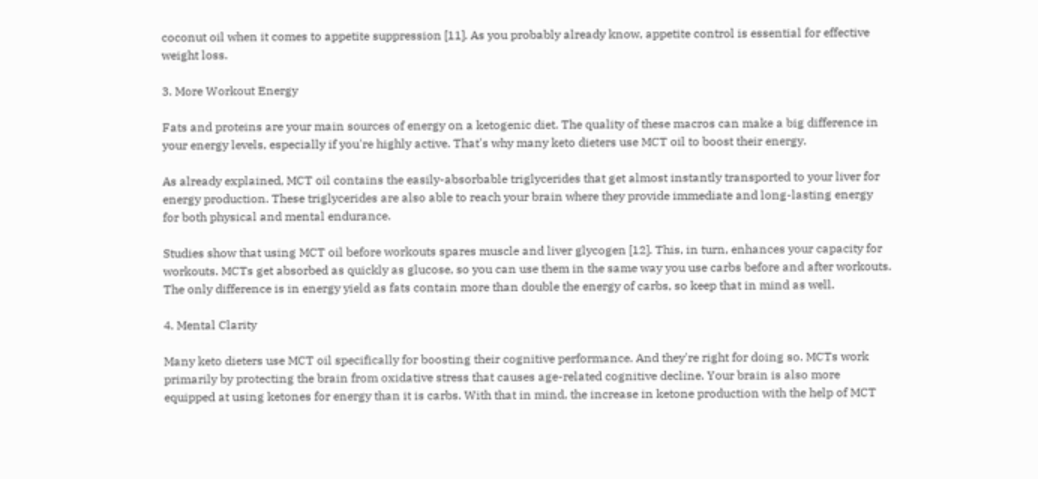coconut oil when it comes to appetite suppression [11]. As you probably already know, appetite control is essential for effective weight loss.

3. More Workout Energy

Fats and proteins are your main sources of energy on a ketogenic diet. The quality of these macros can make a big difference in your energy levels, especially if you're highly active. That's why many keto dieters use MCT oil to boost their energy.

As already explained, MCT oil contains the easily-absorbable triglycerides that get almost instantly transported to your liver for energy production. These triglycerides are also able to reach your brain where they provide immediate and long-lasting energy for both physical and mental endurance.

Studies show that using MCT oil before workouts spares muscle and liver glycogen [12]. This, in turn, enhances your capacity for workouts. MCTs get absorbed as quickly as glucose, so you can use them in the same way you use carbs before and after workouts. The only difference is in energy yield as fats contain more than double the energy of carbs, so keep that in mind as well.

4. Mental Clarity

Many keto dieters use MCT oil specifically for boosting their cognitive performance. And they're right for doing so. MCTs work primarily by protecting the brain from oxidative stress that causes age-related cognitive decline. Your brain is also more equipped at using ketones for energy than it is carbs. With that in mind, the increase in ketone production with the help of MCT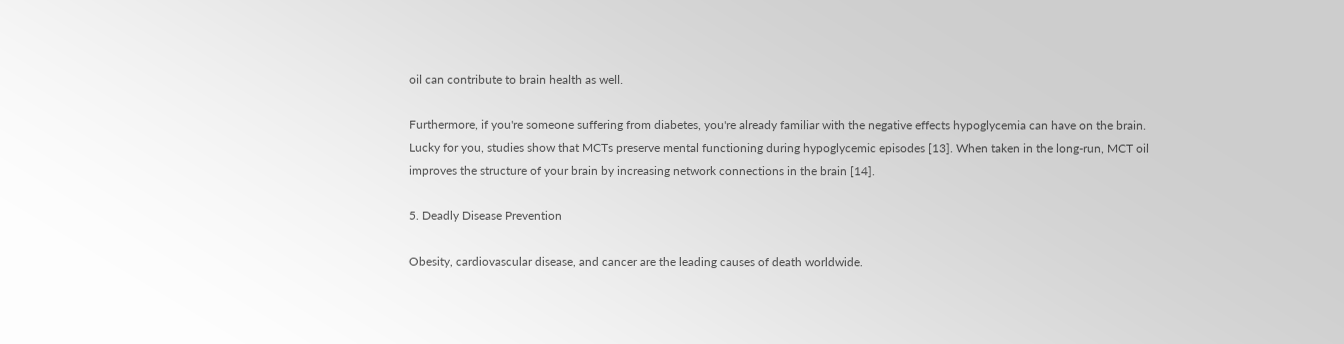oil can contribute to brain health as well.

Furthermore, if you're someone suffering from diabetes, you're already familiar with the negative effects hypoglycemia can have on the brain. Lucky for you, studies show that MCTs preserve mental functioning during hypoglycemic episodes [13]. When taken in the long-run, MCT oil improves the structure of your brain by increasing network connections in the brain [14].

5. Deadly Disease Prevention

Obesity, cardiovascular disease, and cancer are the leading causes of death worldwide.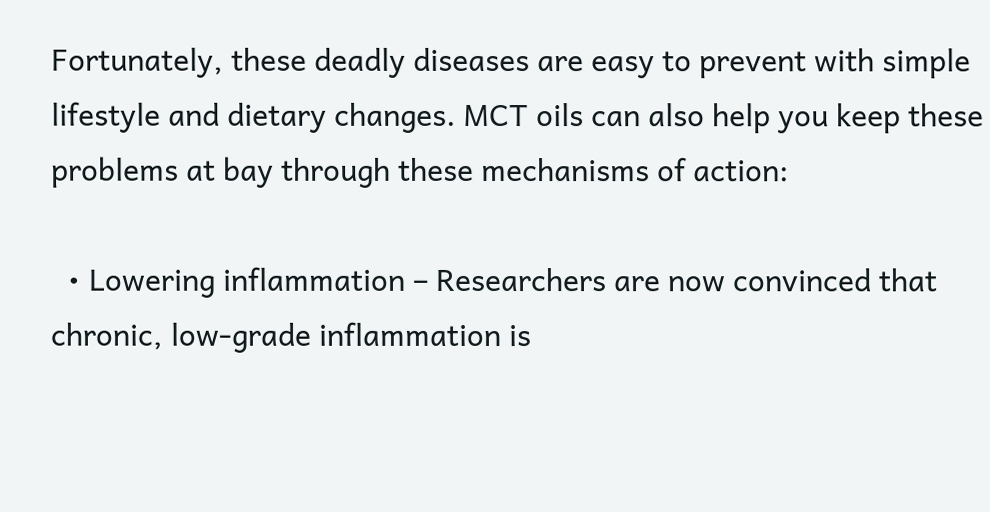Fortunately, these deadly diseases are easy to prevent with simple lifestyle and dietary changes. MCT oils can also help you keep these problems at bay through these mechanisms of action:

  • Lowering inflammation – Researchers are now convinced that chronic, low-grade inflammation is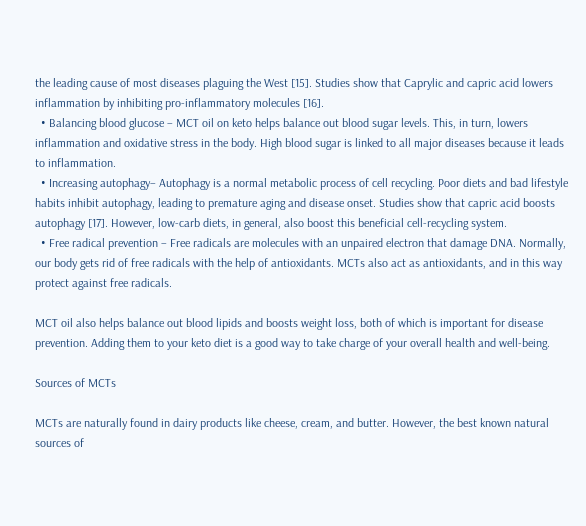the leading cause of most diseases plaguing the West [15]. Studies show that Caprylic and capric acid lowers inflammation by inhibiting pro-inflammatory molecules [16].
  • Balancing blood glucose – MCT oil on keto helps balance out blood sugar levels. This, in turn, lowers inflammation and oxidative stress in the body. High blood sugar is linked to all major diseases because it leads to inflammation.
  • Increasing autophagy– Autophagy is a normal metabolic process of cell recycling. Poor diets and bad lifestyle habits inhibit autophagy, leading to premature aging and disease onset. Studies show that capric acid boosts autophagy [17]. However, low-carb diets, in general, also boost this beneficial cell-recycling system.
  • Free radical prevention – Free radicals are molecules with an unpaired electron that damage DNA. Normally, our body gets rid of free radicals with the help of antioxidants. MCTs also act as antioxidants, and in this way protect against free radicals.

MCT oil also helps balance out blood lipids and boosts weight loss, both of which is important for disease prevention. Adding them to your keto diet is a good way to take charge of your overall health and well-being.

Sources of MCTs

MCTs are naturally found in dairy products like cheese, cream, and butter. However, the best known natural sources of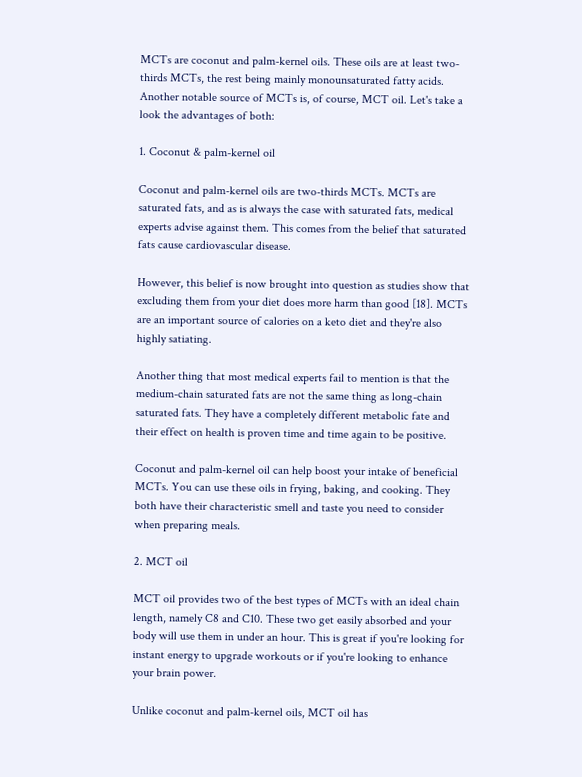MCTs are coconut and palm-kernel oils. These oils are at least two-thirds MCTs, the rest being mainly monounsaturated fatty acids. Another notable source of MCTs is, of course, MCT oil. Let's take a look the advantages of both:

1. Coconut & palm-kernel oil

Coconut and palm-kernel oils are two-thirds MCTs. MCTs are saturated fats, and as is always the case with saturated fats, medical experts advise against them. This comes from the belief that saturated fats cause cardiovascular disease.

However, this belief is now brought into question as studies show that excluding them from your diet does more harm than good [18]. MCTs are an important source of calories on a keto diet and they're also highly satiating.

Another thing that most medical experts fail to mention is that the medium-chain saturated fats are not the same thing as long-chain saturated fats. They have a completely different metabolic fate and their effect on health is proven time and time again to be positive.

Coconut and palm-kernel oil can help boost your intake of beneficial MCTs. You can use these oils in frying, baking, and cooking. They both have their characteristic smell and taste you need to consider when preparing meals.

2. MCT oil

MCT oil provides two of the best types of MCTs with an ideal chain length, namely C8 and C10. These two get easily absorbed and your body will use them in under an hour. This is great if you're looking for instant energy to upgrade workouts or if you're looking to enhance your brain power.

Unlike coconut and palm-kernel oils, MCT oil has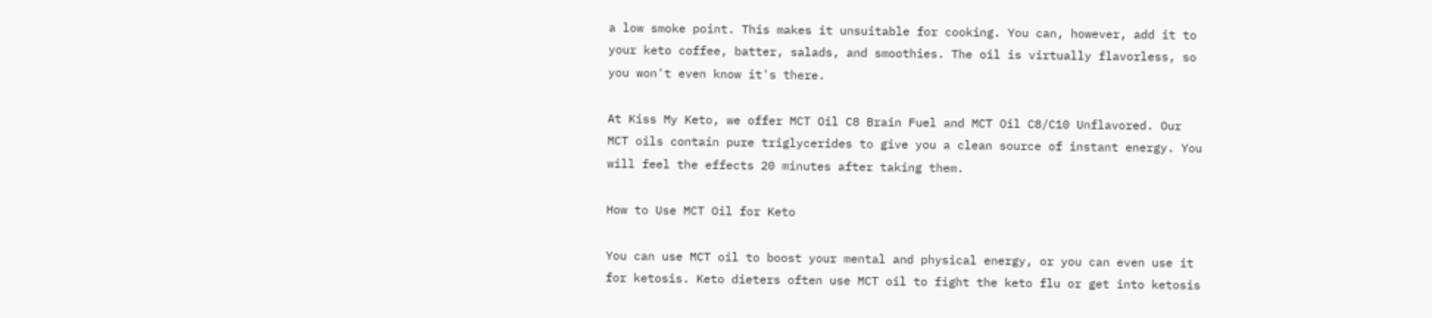a low smoke point. This makes it unsuitable for cooking. You can, however, add it to your keto coffee, batter, salads, and smoothies. The oil is virtually flavorless, so you won't even know it's there.

At Kiss My Keto, we offer MCT Oil C8 Brain Fuel and MCT Oil C8/C10 Unflavored. Our MCT oils contain pure triglycerides to give you a clean source of instant energy. You will feel the effects 20 minutes after taking them.

How to Use MCT Oil for Keto

You can use MCT oil to boost your mental and physical energy, or you can even use it for ketosis. Keto dieters often use MCT oil to fight the keto flu or get into ketosis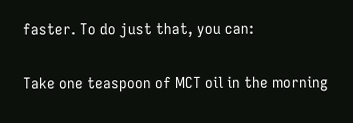faster. To do just that, you can:

Take one teaspoon of MCT oil in the morning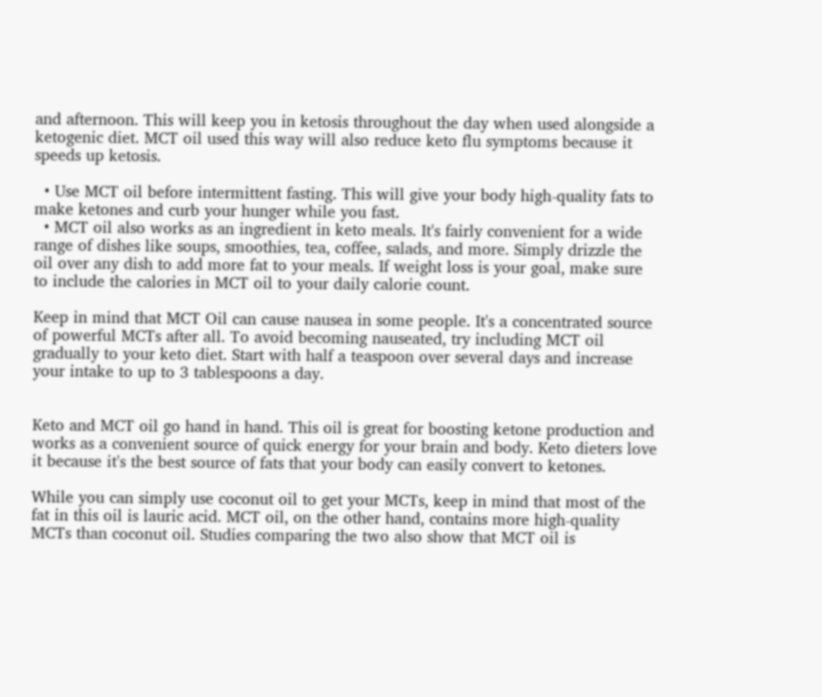and afternoon. This will keep you in ketosis throughout the day when used alongside a ketogenic diet. MCT oil used this way will also reduce keto flu symptoms because it speeds up ketosis.

  • Use MCT oil before intermittent fasting. This will give your body high-quality fats to make ketones and curb your hunger while you fast.
  • MCT oil also works as an ingredient in keto meals. It's fairly convenient for a wide range of dishes like soups, smoothies, tea, coffee, salads, and more. Simply drizzle the oil over any dish to add more fat to your meals. If weight loss is your goal, make sure to include the calories in MCT oil to your daily calorie count.

Keep in mind that MCT Oil can cause nausea in some people. It's a concentrated source of powerful MCTs after all. To avoid becoming nauseated, try including MCT oil gradually to your keto diet. Start with half a teaspoon over several days and increase your intake to up to 3 tablespoons a day.


Keto and MCT oil go hand in hand. This oil is great for boosting ketone production and works as a convenient source of quick energy for your brain and body. Keto dieters love it because it's the best source of fats that your body can easily convert to ketones.

While you can simply use coconut oil to get your MCTs, keep in mind that most of the fat in this oil is lauric acid. MCT oil, on the other hand, contains more high-quality MCTs than coconut oil. Studies comparing the two also show that MCT oil is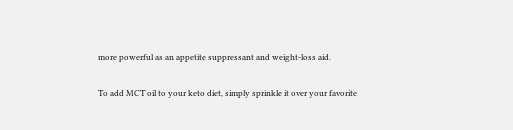more powerful as an appetite suppressant and weight-loss aid.

To add MCT oil to your keto diet, simply sprinkle it over your favorite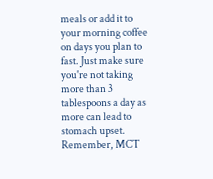meals or add it to your morning coffee on days you plan to fast. Just make sure you're not taking more than 3 tablespoons a day as more can lead to stomach upset. Remember, MCT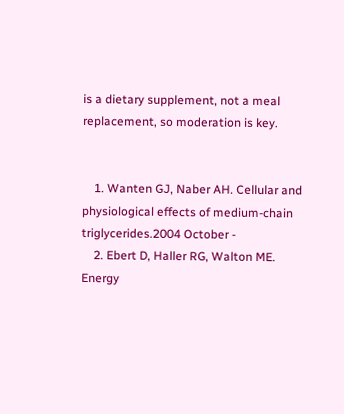is a dietary supplement, not a meal replacement, so moderation is key.


    1. Wanten GJ, Naber AH. Cellular and physiological effects of medium-chain triglycerides.2004 October -
    2. Ebert D, Haller RG, Walton ME. Energy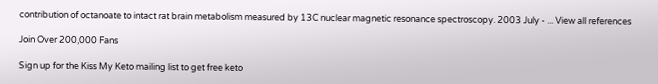contribution of octanoate to intact rat brain metabolism measured by 13C nuclear magnetic resonance spectroscopy. 2003 July - ... View all references

Join Over 200,000 Fans

Sign up for the Kiss My Keto mailing list to get free keto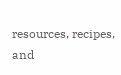resources, recipes, and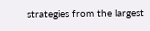strategies from the largest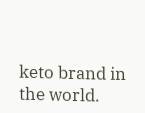keto brand in the world.